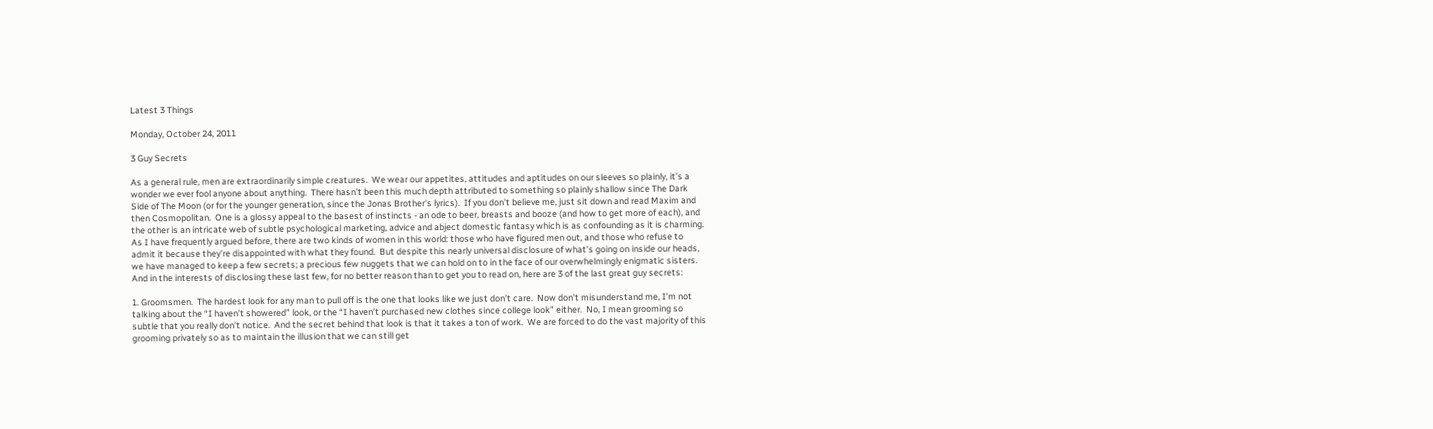Latest 3 Things

Monday, October 24, 2011

3 Guy Secrets

As a general rule, men are extraordinarily simple creatures.  We wear our appetites, attitudes and aptitudes on our sleeves so plainly, it’s a wonder we ever fool anyone about anything.  There hasn’t been this much depth attributed to something so plainly shallow since The Dark Side of The Moon (or for the younger generation, since the Jonas Brother’s lyrics).  If you don’t believe me, just sit down and read Maxim and then Cosmopolitan.  One is a glossy appeal to the basest of instincts - an ode to beer, breasts and booze (and how to get more of each), and the other is an intricate web of subtle psychological marketing, advice and abject domestic fantasy which is as confounding as it is charming.  As I have frequently argued before, there are two kinds of women in this world: those who have figured men out, and those who refuse to admit it because they’re disappointed with what they found.  But despite this nearly universal disclosure of what’s going on inside our heads, we have managed to keep a few secrets; a precious few nuggets that we can hold on to in the face of our overwhelmingly enigmatic sisters.  And in the interests of disclosing these last few, for no better reason than to get you to read on, here are 3 of the last great guy secrets:

1. Groomsmen.  The hardest look for any man to pull off is the one that looks like we just don’t care.  Now don’t misunderstand me, I’m not talking about the “I haven’t showered” look, or the “I haven’t purchased new clothes since college look” either.  No, I mean grooming so subtle that you really don’t notice.  And the secret behind that look is that it takes a ton of work.  We are forced to do the vast majority of this grooming privately so as to maintain the illusion that we can still get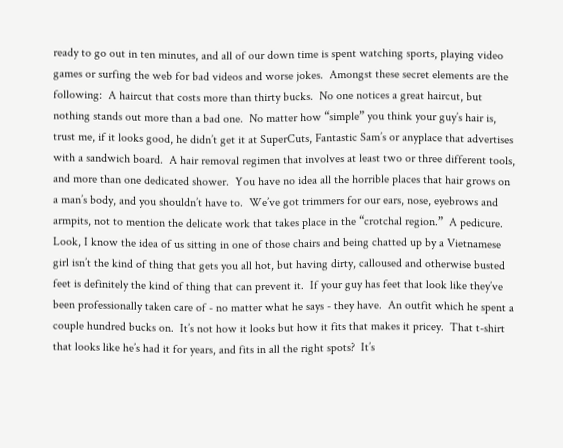ready to go out in ten minutes, and all of our down time is spent watching sports, playing video games or surfing the web for bad videos and worse jokes.  Amongst these secret elements are the following:  A haircut that costs more than thirty bucks.  No one notices a great haircut, but nothing stands out more than a bad one.  No matter how “simple” you think your guy’s hair is, trust me, if it looks good, he didn’t get it at SuperCuts, Fantastic Sam’s or anyplace that advertises with a sandwich board.  A hair removal regimen that involves at least two or three different tools, and more than one dedicated shower.  You have no idea all the horrible places that hair grows on a man’s body, and you shouldn’t have to.  We’ve got trimmers for our ears, nose, eyebrows and armpits, not to mention the delicate work that takes place in the “crotchal region.”  A pedicure.  Look, I know the idea of us sitting in one of those chairs and being chatted up by a Vietnamese girl isn’t the kind of thing that gets you all hot, but having dirty, calloused and otherwise busted feet is definitely the kind of thing that can prevent it.  If your guy has feet that look like they’ve been professionally taken care of - no matter what he says - they have.  An outfit which he spent a couple hundred bucks on.  It’s not how it looks but how it fits that makes it pricey.  That t-shirt that looks like he’s had it for years, and fits in all the right spots?  It’s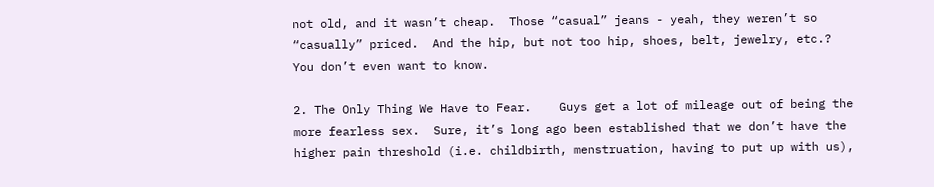not old, and it wasn’t cheap.  Those “casual” jeans - yeah, they weren’t so “casually” priced.  And the hip, but not too hip, shoes, belt, jewelry, etc.?  You don’t even want to know.

2. The Only Thing We Have to Fear.    Guys get a lot of mileage out of being the more fearless sex.  Sure, it’s long ago been established that we don’t have the higher pain threshold (i.e. childbirth, menstruation, having to put up with us),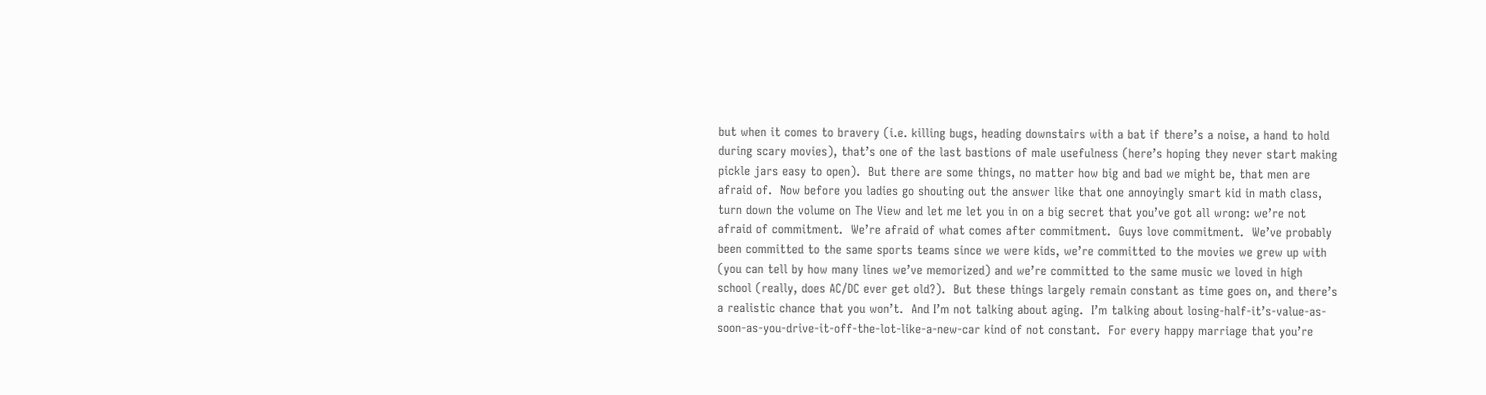but when it comes to bravery (i.e. killing bugs, heading downstairs with a bat if there’s a noise, a hand to hold during scary movies), that’s one of the last bastions of male usefulness (here’s hoping they never start making pickle jars easy to open).  But there are some things, no matter how big and bad we might be, that men are afraid of.  Now before you ladies go shouting out the answer like that one annoyingly smart kid in math class, turn down the volume on The View and let me let you in on a big secret that you’ve got all wrong: we’re not afraid of commitment.  We’re afraid of what comes after commitment.  Guys love commitment.  We’ve probably been committed to the same sports teams since we were kids, we’re committed to the movies we grew up with (you can tell by how many lines we’ve memorized) and we’re committed to the same music we loved in high school (really, does AC/DC ever get old?).  But these things largely remain constant as time goes on, and there’s a realistic chance that you won’t.  And I’m not talking about aging.  I’m talking about losing-half-it’s-value-as-soon-as-you-drive-it-off-the-lot-like-a-new-car kind of not constant.  For every happy marriage that you’re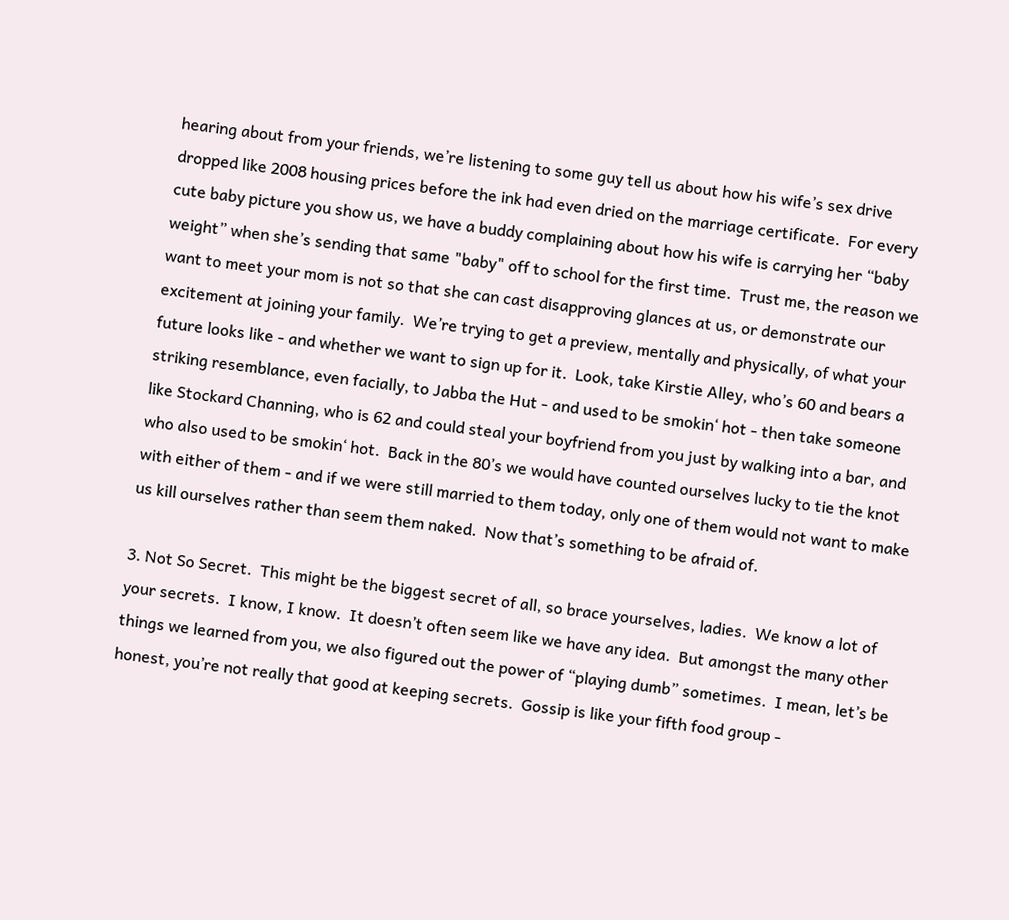hearing about from your friends, we’re listening to some guy tell us about how his wife’s sex drive dropped like 2008 housing prices before the ink had even dried on the marriage certificate.  For every cute baby picture you show us, we have a buddy complaining about how his wife is carrying her “baby weight” when she’s sending that same "baby" off to school for the first time.  Trust me, the reason we want to meet your mom is not so that she can cast disapproving glances at us, or demonstrate our excitement at joining your family.  We’re trying to get a preview, mentally and physically, of what your future looks like - and whether we want to sign up for it.  Look, take Kirstie Alley, who’s 60 and bears a striking resemblance, even facially, to Jabba the Hut - and used to be smokin‘ hot - then take someone like Stockard Channing, who is 62 and could steal your boyfriend from you just by walking into a bar, and who also used to be smokin‘ hot.  Back in the 80’s we would have counted ourselves lucky to tie the knot with either of them - and if we were still married to them today, only one of them would not want to make us kill ourselves rather than seem them naked.  Now that’s something to be afraid of.

3. Not So Secret.  This might be the biggest secret of all, so brace yourselves, ladies.  We know a lot of your secrets.  I know, I know.  It doesn’t often seem like we have any idea.  But amongst the many other things we learned from you, we also figured out the power of “playing dumb” sometimes.  I mean, let’s be honest, you’re not really that good at keeping secrets.  Gossip is like your fifth food group -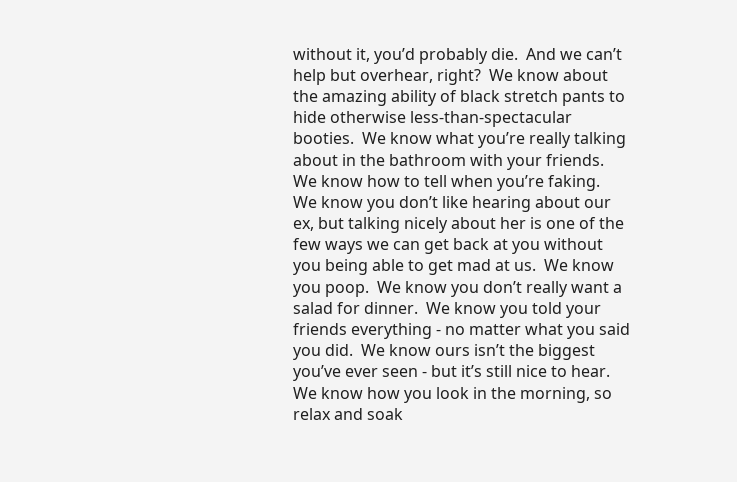without it, you’d probably die.  And we can’t help but overhear, right?  We know about the amazing ability of black stretch pants to hide otherwise less-than-spectacular booties.  We know what you’re really talking about in the bathroom with your friends.  We know how to tell when you’re faking.  We know you don’t like hearing about our ex, but talking nicely about her is one of the few ways we can get back at you without you being able to get mad at us.  We know you poop.  We know you don’t really want a salad for dinner.  We know you told your friends everything - no matter what you said you did.  We know ours isn’t the biggest you’ve ever seen - but it’s still nice to hear.  We know how you look in the morning, so relax and soak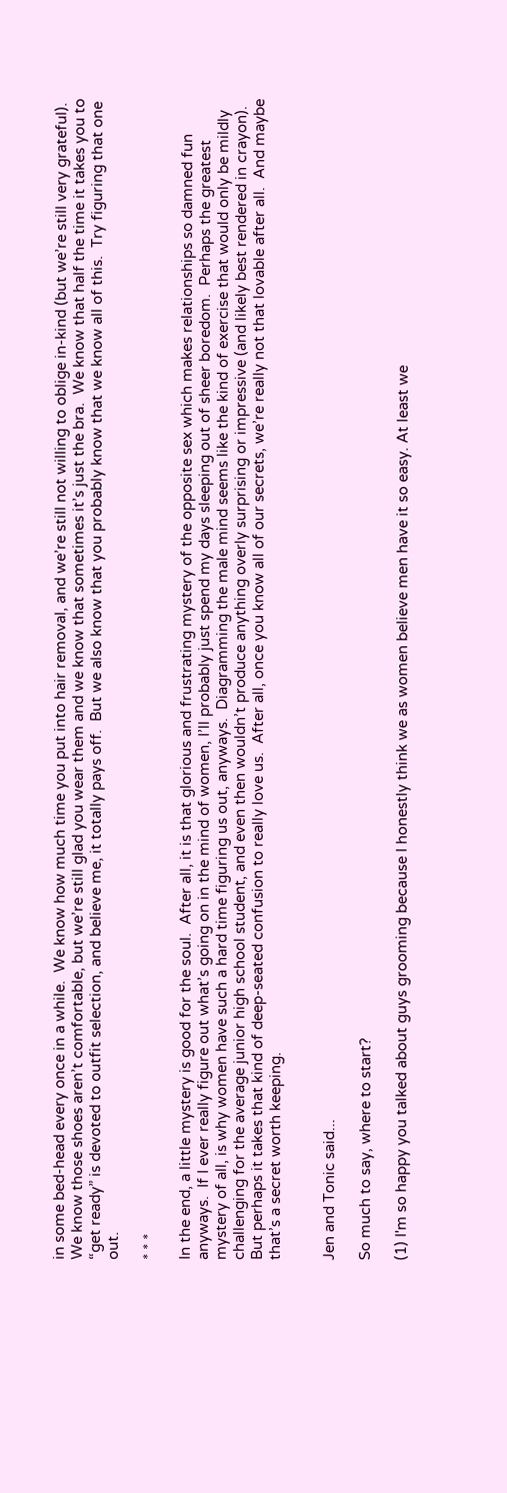in some bed-head every once in a while.  We know how much time you put into hair removal, and we’re still not willing to oblige in-kind (but we’re still very grateful).  We know those shoes aren’t comfortable, but we’re still glad you wear them and we know that sometimes it’s just the bra.  We know that half the time it takes you to “get ready” is devoted to outfit selection, and believe me, it totally pays off.  But we also know that you probably know that we know all of this.  Try figuring that one out.

* * *

In the end, a little mystery is good for the soul.  After all, it is that glorious and frustrating mystery of the opposite sex which makes relationships so damned fun anyways.  If I ever really figure out what’s going on in the mind of women, I’ll probably just spend my days sleeping out of sheer boredom.  Perhaps the greatest mystery of all, is why women have such a hard time figuring us out, anyways.  Diagramming the male mind seems like the kind of exercise that would only be mildly challenging for the average junior high school student, and even then wouldn’t produce anything overly surprising or impressive (and likely best rendered in crayon).  But perhaps it takes that kind of deep-seated confusion to really love us.  After all, once you know all of our secrets, we’re really not that lovable after all.  And maybe that’s a secret worth keeping.


Jen and Tonic said...

So much to say, where to start?

(1) I'm so happy you talked about guys grooming because I honestly think we as women believe men have it so easy. At least we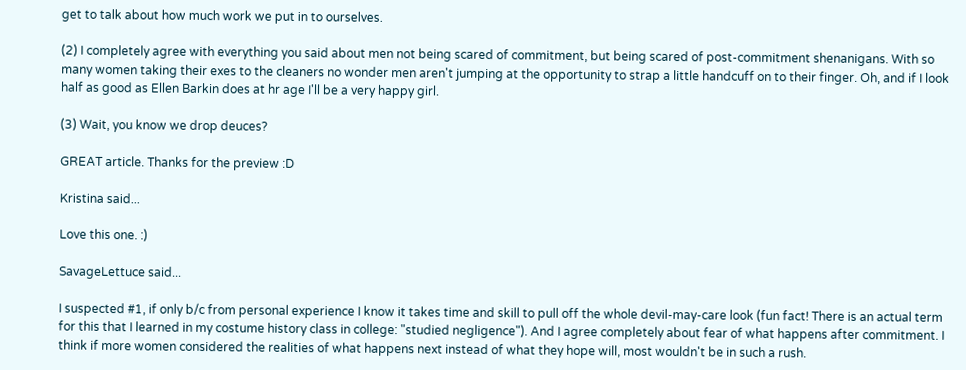get to talk about how much work we put in to ourselves.

(2) I completely agree with everything you said about men not being scared of commitment, but being scared of post-commitment shenanigans. With so many women taking their exes to the cleaners no wonder men aren't jumping at the opportunity to strap a little handcuff on to their finger. Oh, and if I look half as good as Ellen Barkin does at hr age I'll be a very happy girl.

(3) Wait, you know we drop deuces?

GREAT article. Thanks for the preview :D

Kristina said...

Love this one. :)

SavageLettuce said...

I suspected #1, if only b/c from personal experience I know it takes time and skill to pull off the whole devil-may-care look (fun fact! There is an actual term for this that I learned in my costume history class in college: "studied negligence"). And I agree completely about fear of what happens after commitment. I think if more women considered the realities of what happens next instead of what they hope will, most wouldn't be in such a rush.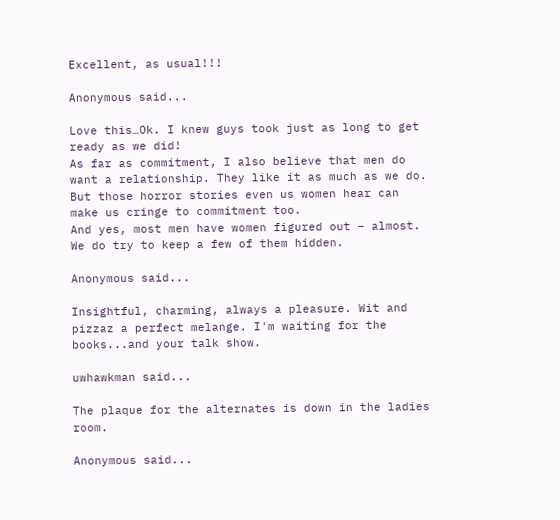Excellent, as usual!!!

Anonymous said...

Love this…Ok. I knew guys took just as long to get ready as we did!
As far as commitment, I also believe that men do want a relationship. They like it as much as we do. But those horror stories even us women hear can make us cringe to commitment too.
And yes, most men have women figured out – almost. We do try to keep a few of them hidden.

Anonymous said...

Insightful, charming, always a pleasure. Wit and pizzaz a perfect melange. I'm waiting for the books...and your talk show.

uwhawkman said...

The plaque for the alternates is down in the ladies room.

Anonymous said...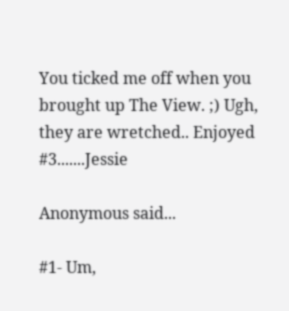You ticked me off when you brought up The View. ;) Ugh, they are wretched.. Enjoyed #3.......Jessie

Anonymous said...

#1- Um,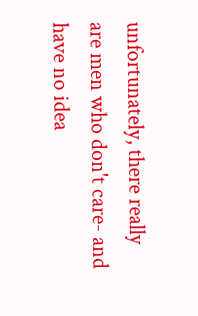unfortunately, there really are men who don't care- and have no idea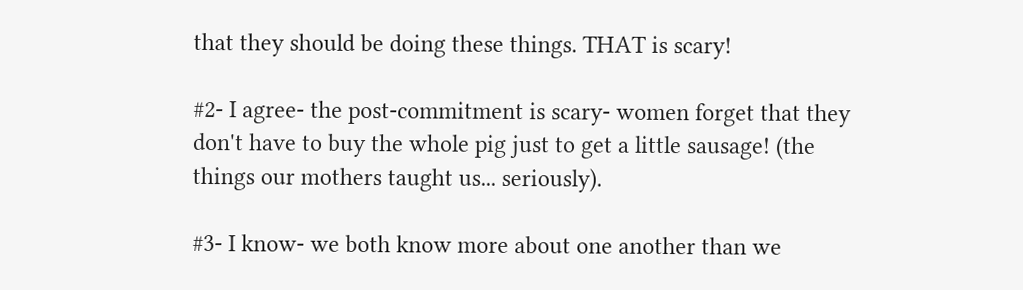that they should be doing these things. THAT is scary!

#2- I agree- the post-commitment is scary- women forget that they don't have to buy the whole pig just to get a little sausage! (the things our mothers taught us... seriously).

#3- I know- we both know more about one another than we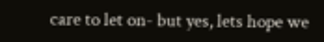care to let on- but yes, lets hope we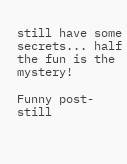still have some secrets... half the fun is the mystery!

Funny post- still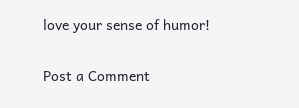love your sense of humor!

Post a Comment